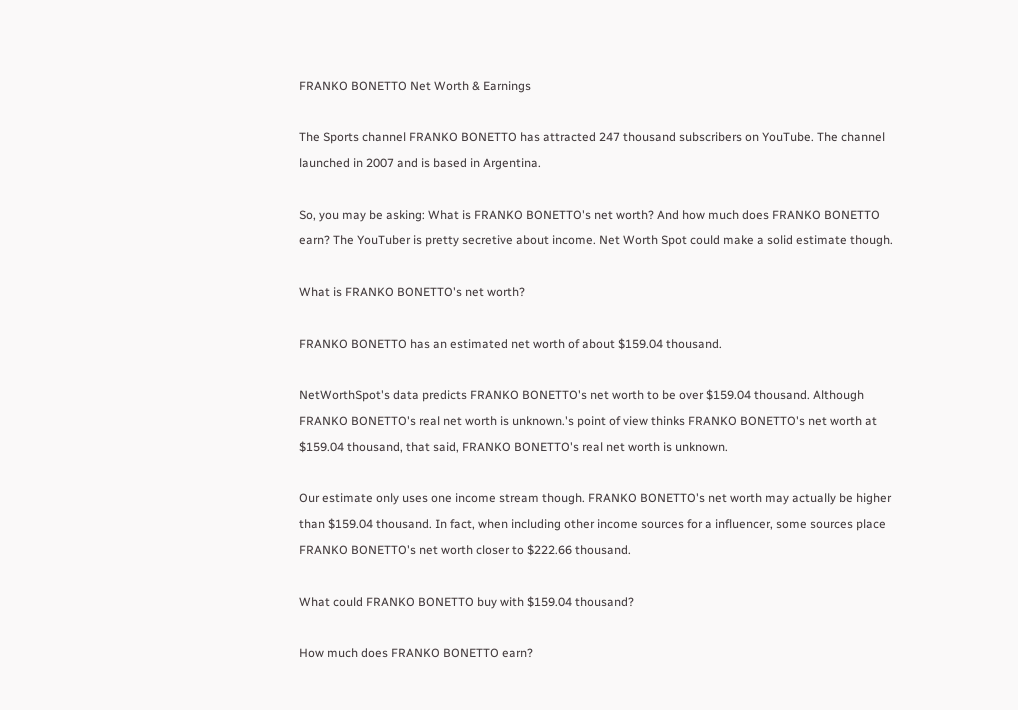FRANKO BONETTO Net Worth & Earnings

The Sports channel FRANKO BONETTO has attracted 247 thousand subscribers on YouTube. The channel launched in 2007 and is based in Argentina.

So, you may be asking: What is FRANKO BONETTO's net worth? And how much does FRANKO BONETTO earn? The YouTuber is pretty secretive about income. Net Worth Spot could make a solid estimate though.

What is FRANKO BONETTO's net worth?

FRANKO BONETTO has an estimated net worth of about $159.04 thousand.

NetWorthSpot's data predicts FRANKO BONETTO's net worth to be over $159.04 thousand. Although FRANKO BONETTO's real net worth is unknown.'s point of view thinks FRANKO BONETTO's net worth at $159.04 thousand, that said, FRANKO BONETTO's real net worth is unknown.

Our estimate only uses one income stream though. FRANKO BONETTO's net worth may actually be higher than $159.04 thousand. In fact, when including other income sources for a influencer, some sources place FRANKO BONETTO's net worth closer to $222.66 thousand.

What could FRANKO BONETTO buy with $159.04 thousand?

How much does FRANKO BONETTO earn?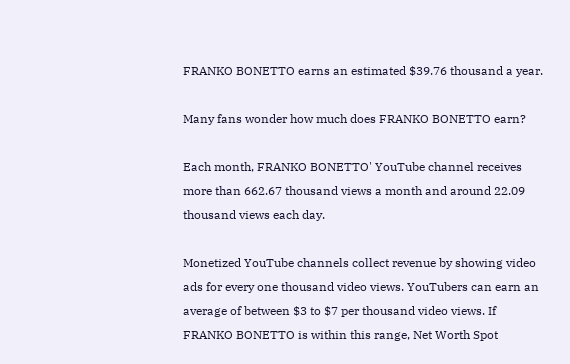FRANKO BONETTO earns an estimated $39.76 thousand a year.

Many fans wonder how much does FRANKO BONETTO earn?

Each month, FRANKO BONETTO' YouTube channel receives more than 662.67 thousand views a month and around 22.09 thousand views each day.

Monetized YouTube channels collect revenue by showing video ads for every one thousand video views. YouTubers can earn an average of between $3 to $7 per thousand video views. If FRANKO BONETTO is within this range, Net Worth Spot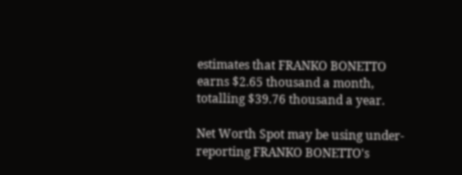estimates that FRANKO BONETTO earns $2.65 thousand a month, totalling $39.76 thousand a year.

Net Worth Spot may be using under-reporting FRANKO BONETTO's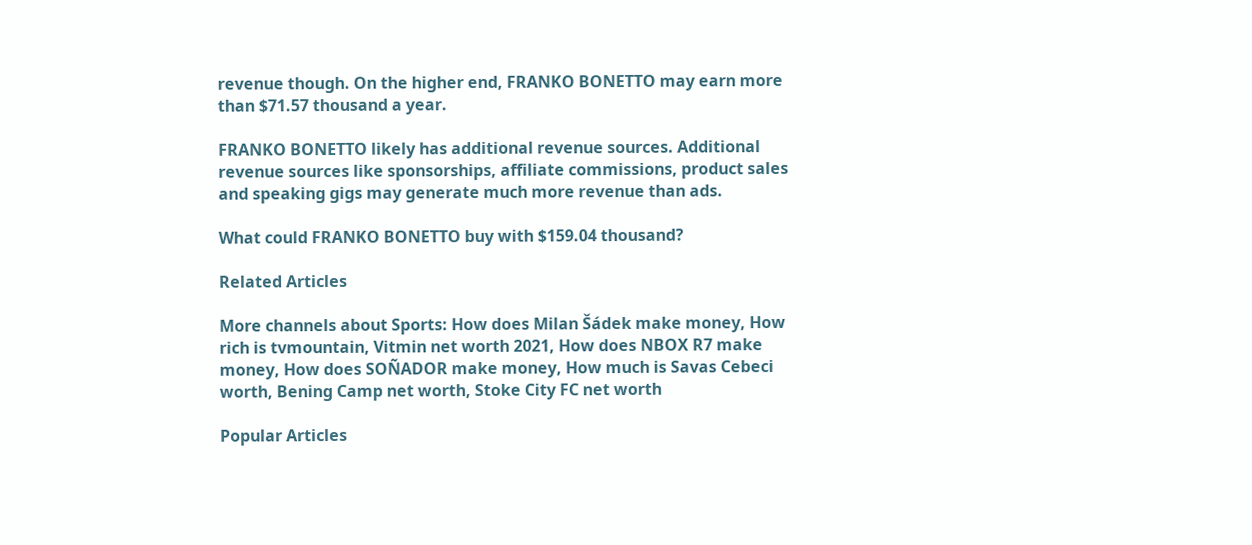revenue though. On the higher end, FRANKO BONETTO may earn more than $71.57 thousand a year.

FRANKO BONETTO likely has additional revenue sources. Additional revenue sources like sponsorships, affiliate commissions, product sales and speaking gigs may generate much more revenue than ads.

What could FRANKO BONETTO buy with $159.04 thousand?

Related Articles

More channels about Sports: How does Milan Šádek make money, How rich is tvmountain, Vitmin net worth 2021, How does NBOX R7 make money, How does SOÑADOR make money, How much is Savas Cebeci worth, Bening Camp net worth, Stoke City FC net worth

Popular Articles